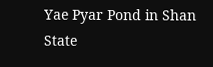Yae Pyar Pond in Shan State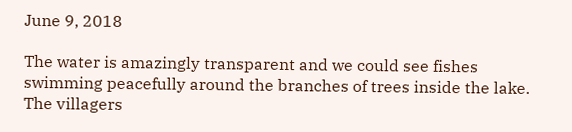June 9, 2018

The water is amazingly transparent and we could see fishes swimming peacefully around the branches of trees inside the lake. The villagers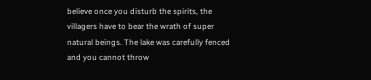believe once you disturb the spirits, the villagers have to bear the wrath of super natural beings. The lake was carefully fenced and you cannot throw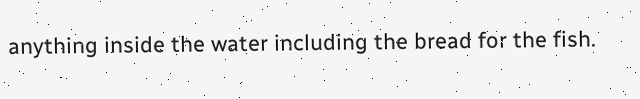anything inside the water including the bread for the fish.